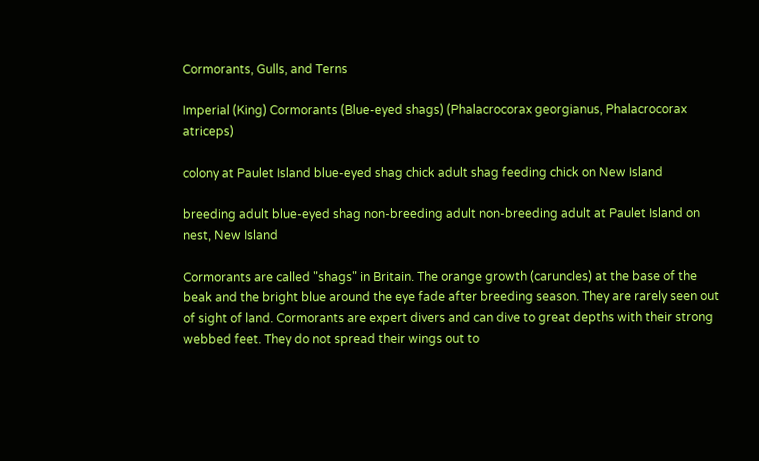Cormorants, Gulls, and Terns

Imperial (King) Cormorants (Blue-eyed shags) (Phalacrocorax georgianus, Phalacrocorax atriceps)

colony at Paulet Island blue-eyed shag chick adult shag feeding chick on New Island

breeding adult blue-eyed shag non-breeding adult non-breeding adult at Paulet Island on nest, New Island

Cormorants are called "shags" in Britain. The orange growth (caruncles) at the base of the beak and the bright blue around the eye fade after breeding season. They are rarely seen out of sight of land. Cormorants are expert divers and can dive to great depths with their strong webbed feet. They do not spread their wings out to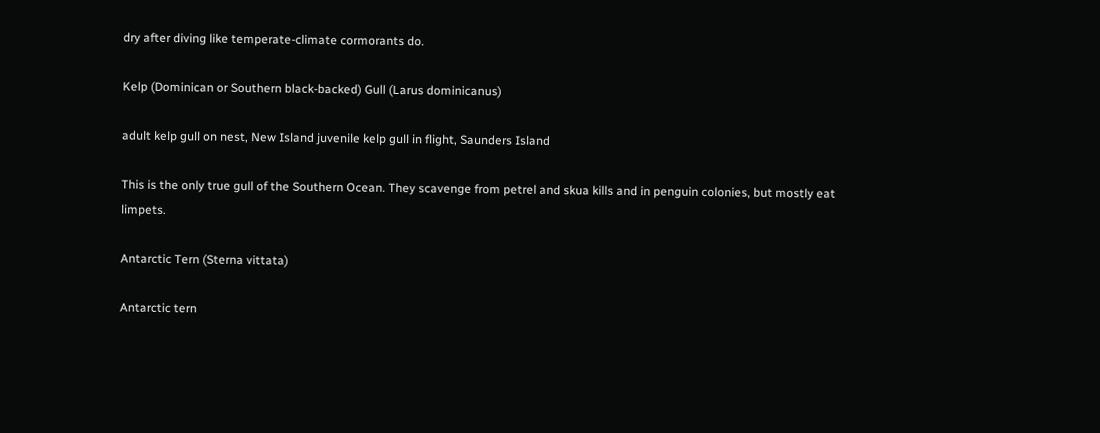dry after diving like temperate-climate cormorants do.

Kelp (Dominican or Southern black-backed) Gull (Larus dominicanus)

adult kelp gull on nest, New Island juvenile kelp gull in flight, Saunders Island

This is the only true gull of the Southern Ocean. They scavenge from petrel and skua kills and in penguin colonies, but mostly eat limpets.

Antarctic Tern (Sterna vittata)

Antarctic tern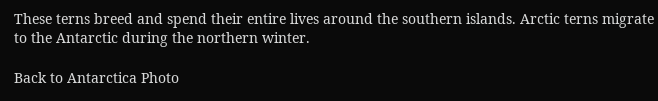These terns breed and spend their entire lives around the southern islands. Arctic terns migrate to the Antarctic during the northern winter.

Back to Antarctica Photo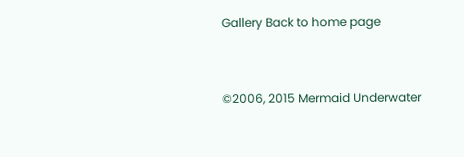Gallery Back to home page


©2006, 2015 Mermaid Underwater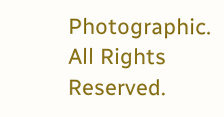Photographic. All Rights Reserved.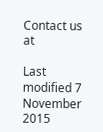Contact us at

Last modified 7 November 2015